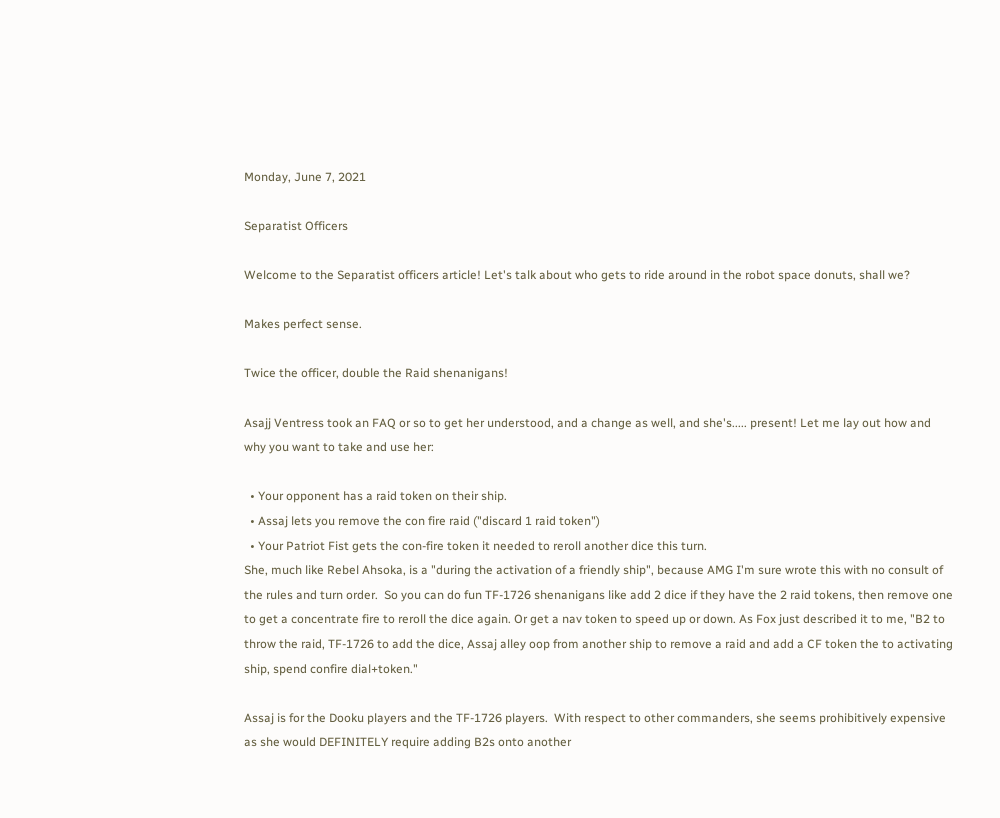Monday, June 7, 2021

Separatist Officers

Welcome to the Separatist officers article! Let's talk about who gets to ride around in the robot space donuts, shall we?

Makes perfect sense.

Twice the officer, double the Raid shenanigans!

Asajj Ventress took an FAQ or so to get her understood, and a change as well, and she's..... present! Let me lay out how and why you want to take and use her:

  • Your opponent has a raid token on their ship.
  • Assaj lets you remove the con fire raid ("discard 1 raid token")
  • Your Patriot Fist gets the con-fire token it needed to reroll another dice this turn.
She, much like Rebel Ahsoka, is a "during the activation of a friendly ship", because AMG I'm sure wrote this with no consult of the rules and turn order.  So you can do fun TF-1726 shenanigans like add 2 dice if they have the 2 raid tokens, then remove one to get a concentrate fire to reroll the dice again. Or get a nav token to speed up or down. As Fox just described it to me, "B2 to throw the raid, TF-1726 to add the dice, Assaj alley oop from another ship to remove a raid and add a CF token the to activating ship, spend confire dial+token."

Assaj is for the Dooku players and the TF-1726 players.  With respect to other commanders, she seems prohibitively expensive as she would DEFINITELY require adding B2s onto another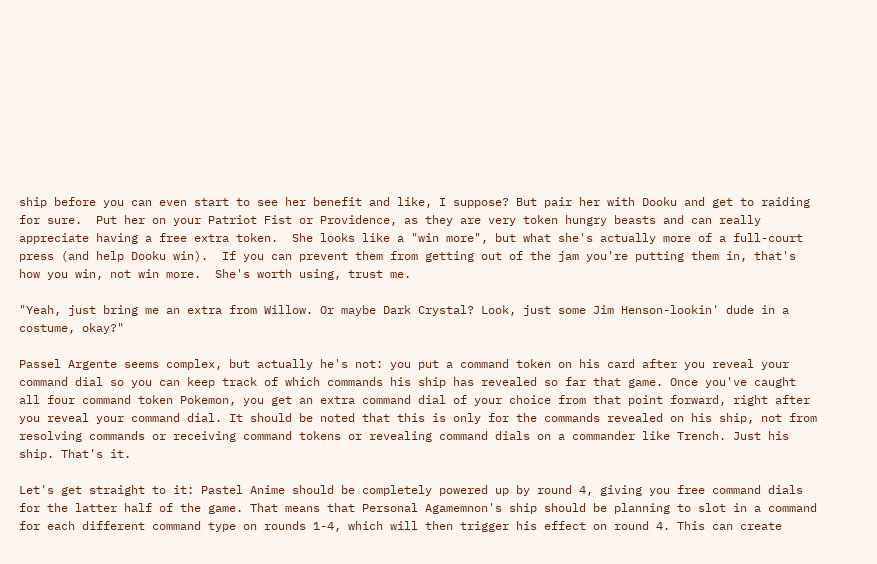ship before you can even start to see her benefit and like, I suppose? But pair her with Dooku and get to raiding for sure.  Put her on your Patriot Fist or Providence, as they are very token hungry beasts and can really appreciate having a free extra token.  She looks like a "win more", but what she's actually more of a full-court press (and help Dooku win).  If you can prevent them from getting out of the jam you're putting them in, that's how you win, not win more.  She's worth using, trust me.

"Yeah, just bring me an extra from Willow. Or maybe Dark Crystal? Look, just some Jim Henson-lookin' dude in a costume, okay?"

Passel Argente seems complex, but actually he's not: you put a command token on his card after you reveal your command dial so you can keep track of which commands his ship has revealed so far that game. Once you've caught all four command token Pokemon, you get an extra command dial of your choice from that point forward, right after you reveal your command dial. It should be noted that this is only for the commands revealed on his ship, not from resolving commands or receiving command tokens or revealing command dials on a commander like Trench. Just his ship. That's it.

Let's get straight to it: Pastel Anime should be completely powered up by round 4, giving you free command dials for the latter half of the game. That means that Personal Agamemnon's ship should be planning to slot in a command for each different command type on rounds 1-4, which will then trigger his effect on round 4. This can create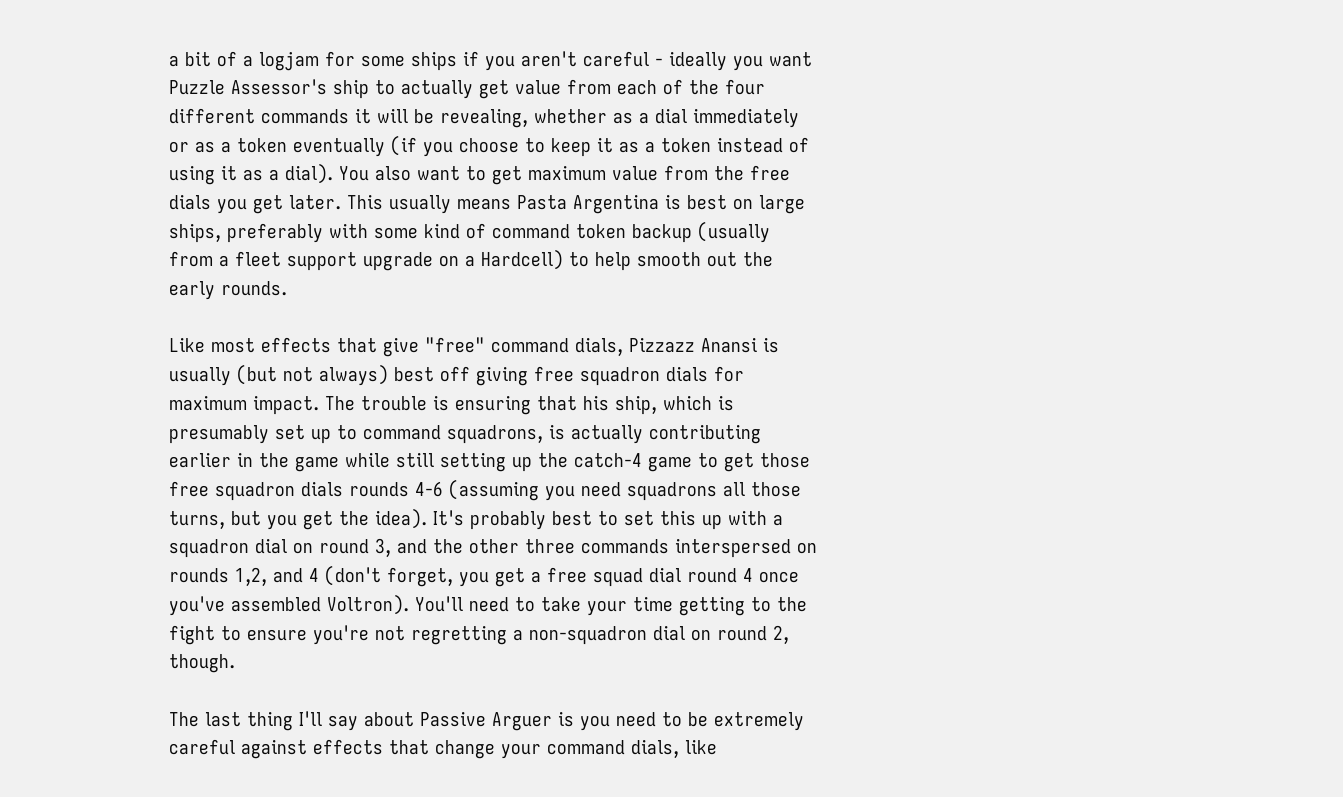a bit of a logjam for some ships if you aren't careful - ideally you want Puzzle Assessor's ship to actually get value from each of the four different commands it will be revealing, whether as a dial immediately or as a token eventually (if you choose to keep it as a token instead of using it as a dial). You also want to get maximum value from the free dials you get later. This usually means Pasta Argentina is best on large ships, preferably with some kind of command token backup (usually from a fleet support upgrade on a Hardcell) to help smooth out the early rounds.

Like most effects that give "free" command dials, Pizzazz Anansi is usually (but not always) best off giving free squadron dials for maximum impact. The trouble is ensuring that his ship, which is presumably set up to command squadrons, is actually contributing earlier in the game while still setting up the catch-4 game to get those free squadron dials rounds 4-6 (assuming you need squadrons all those turns, but you get the idea). It's probably best to set this up with a squadron dial on round 3, and the other three commands interspersed on rounds 1,2, and 4 (don't forget, you get a free squad dial round 4 once you've assembled Voltron). You'll need to take your time getting to the fight to ensure you're not regretting a non-squadron dial on round 2, though.

The last thing I'll say about Passive Arguer is you need to be extremely careful against effects that change your command dials, like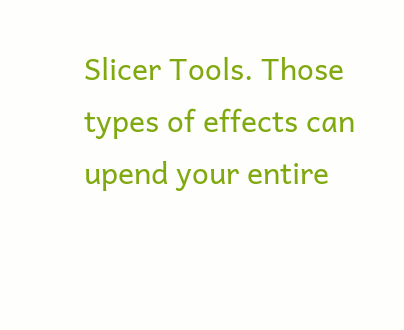Slicer Tools. Those types of effects can upend your entire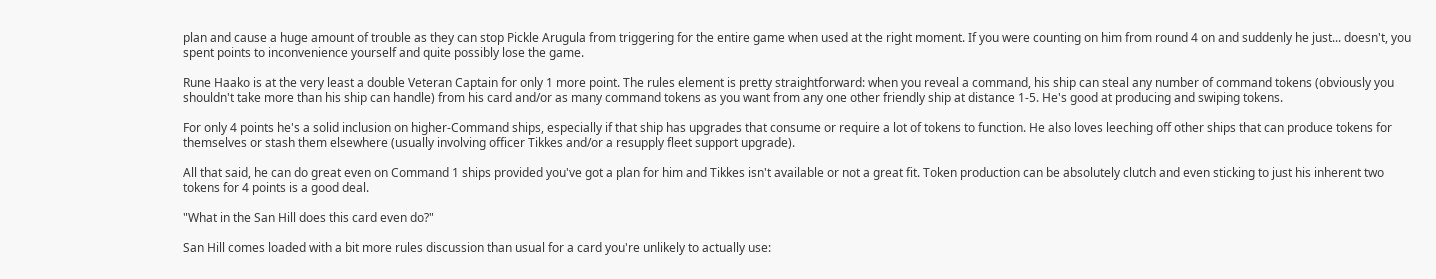plan and cause a huge amount of trouble as they can stop Pickle Arugula from triggering for the entire game when used at the right moment. If you were counting on him from round 4 on and suddenly he just... doesn't, you spent points to inconvenience yourself and quite possibly lose the game.

Rune Haako is at the very least a double Veteran Captain for only 1 more point. The rules element is pretty straightforward: when you reveal a command, his ship can steal any number of command tokens (obviously you shouldn't take more than his ship can handle) from his card and/or as many command tokens as you want from any one other friendly ship at distance 1-5. He's good at producing and swiping tokens.

For only 4 points he's a solid inclusion on higher-Command ships, especially if that ship has upgrades that consume or require a lot of tokens to function. He also loves leeching off other ships that can produce tokens for themselves or stash them elsewhere (usually involving officer Tikkes and/or a resupply fleet support upgrade).

All that said, he can do great even on Command 1 ships provided you've got a plan for him and Tikkes isn't available or not a great fit. Token production can be absolutely clutch and even sticking to just his inherent two tokens for 4 points is a good deal.

"What in the San Hill does this card even do?"

San Hill comes loaded with a bit more rules discussion than usual for a card you're unlikely to actually use: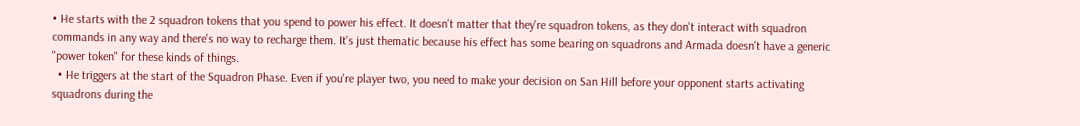• He starts with the 2 squadron tokens that you spend to power his effect. It doesn't matter that they're squadron tokens, as they don't interact with squadron commands in any way and there's no way to recharge them. It's just thematic because his effect has some bearing on squadrons and Armada doesn't have a generic "power token" for these kinds of things.
  • He triggers at the start of the Squadron Phase. Even if you're player two, you need to make your decision on San Hill before your opponent starts activating squadrons during the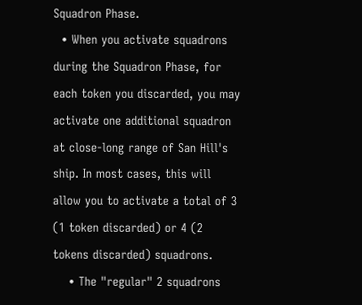Squadron Phase.
  • When you activate squadrons during the Squadron Phase, for each token you discarded, you may activate one additional squadron at close-long range of San Hill's ship. In most cases, this will allow you to activate a total of 3 (1 token discarded) or 4 (2 tokens discarded) squadrons.
    • The "regular" 2 squadrons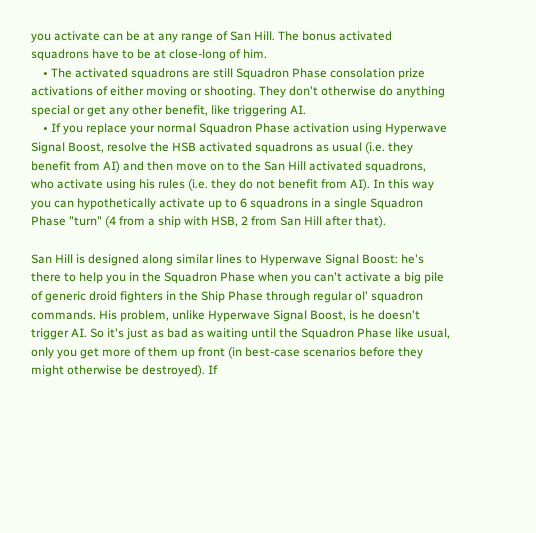you activate can be at any range of San Hill. The bonus activated squadrons have to be at close-long of him.
    • The activated squadrons are still Squadron Phase consolation prize activations of either moving or shooting. They don't otherwise do anything special or get any other benefit, like triggering AI.
    • If you replace your normal Squadron Phase activation using Hyperwave Signal Boost, resolve the HSB activated squadrons as usual (i.e. they benefit from AI) and then move on to the San Hill activated squadrons, who activate using his rules (i.e. they do not benefit from AI). In this way you can hypothetically activate up to 6 squadrons in a single Squadron Phase "turn" (4 from a ship with HSB, 2 from San Hill after that).

San Hill is designed along similar lines to Hyperwave Signal Boost: he's there to help you in the Squadron Phase when you can't activate a big pile of generic droid fighters in the Ship Phase through regular ol' squadron commands. His problem, unlike Hyperwave Signal Boost, is he doesn't trigger AI. So it's just as bad as waiting until the Squadron Phase like usual, only you get more of them up front (in best-case scenarios before they might otherwise be destroyed). If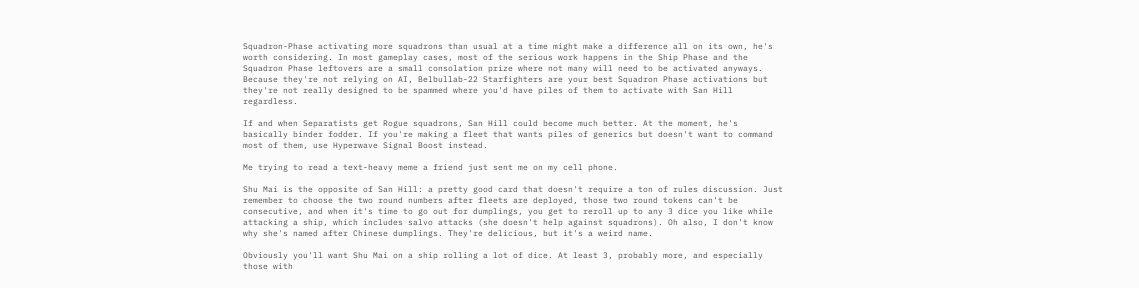Squadron-Phase activating more squadrons than usual at a time might make a difference all on its own, he's worth considering. In most gameplay cases, most of the serious work happens in the Ship Phase and the Squadron Phase leftovers are a small consolation prize where not many will need to be activated anyways. Because they're not relying on AI, Belbullab-22 Starfighters are your best Squadron Phase activations but they're not really designed to be spammed where you'd have piles of them to activate with San Hill regardless.

If and when Separatists get Rogue squadrons, San Hill could become much better. At the moment, he's basically binder fodder. If you're making a fleet that wants piles of generics but doesn't want to command most of them, use Hyperwave Signal Boost instead.

Me trying to read a text-heavy meme a friend just sent me on my cell phone.

Shu Mai is the opposite of San Hill: a pretty good card that doesn't require a ton of rules discussion. Just remember to choose the two round numbers after fleets are deployed, those two round tokens can't be consecutive, and when it's time to go out for dumplings, you get to reroll up to any 3 dice you like while attacking a ship, which includes salvo attacks (she doesn't help against squadrons). Oh also, I don't know why she's named after Chinese dumplings. They're delicious, but it's a weird name.

Obviously you'll want Shu Mai on a ship rolling a lot of dice. At least 3, probably more, and especially those with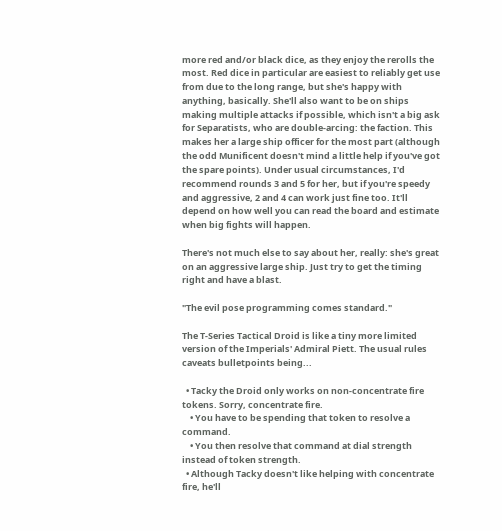more red and/or black dice, as they enjoy the rerolls the most. Red dice in particular are easiest to reliably get use from due to the long range, but she's happy with anything, basically. She'll also want to be on ships making multiple attacks if possible, which isn't a big ask for Separatists, who are double-arcing: the faction. This makes her a large ship officer for the most part (although the odd Munificent doesn't mind a little help if you've got the spare points). Under usual circumstances, I'd recommend rounds 3 and 5 for her, but if you're speedy and aggressive, 2 and 4 can work just fine too. It'll depend on how well you can read the board and estimate when big fights will happen.

There's not much else to say about her, really: she's great on an aggressive large ship. Just try to get the timing right and have a blast.

"The evil pose programming comes standard."

The T-Series Tactical Droid is like a tiny more limited version of the Imperials' Admiral Piett. The usual rules caveats bulletpoints being...

  • Tacky the Droid only works on non-concentrate fire tokens. Sorry, concentrate fire.
    • You have to be spending that token to resolve a command.
    • You then resolve that command at dial strength instead of token strength.
  • Although Tacky doesn't like helping with concentrate fire, he'll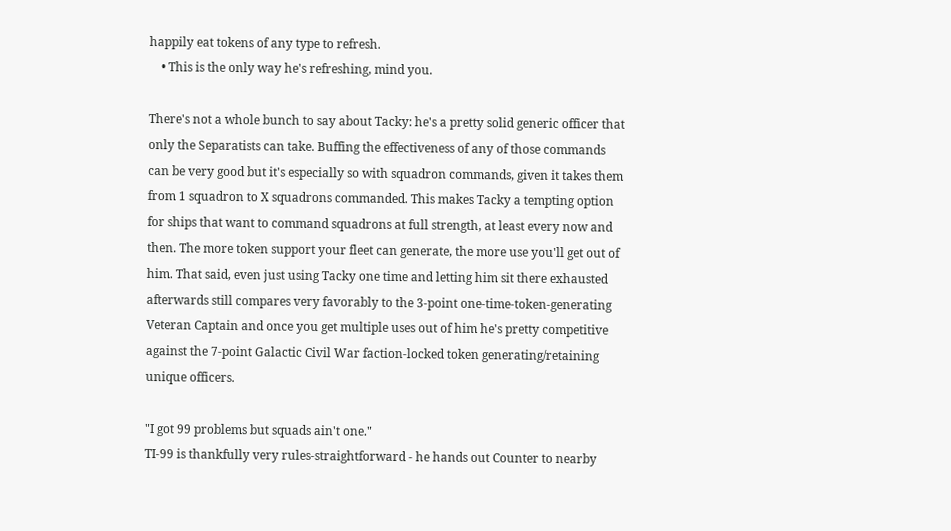happily eat tokens of any type to refresh.
    • This is the only way he's refreshing, mind you.

There's not a whole bunch to say about Tacky: he's a pretty solid generic officer that only the Separatists can take. Buffing the effectiveness of any of those commands can be very good but it's especially so with squadron commands, given it takes them from 1 squadron to X squadrons commanded. This makes Tacky a tempting option for ships that want to command squadrons at full strength, at least every now and then. The more token support your fleet can generate, the more use you'll get out of him. That said, even just using Tacky one time and letting him sit there exhausted afterwards still compares very favorably to the 3-point one-time-token-generating Veteran Captain and once you get multiple uses out of him he's pretty competitive against the 7-point Galactic Civil War faction-locked token generating/retaining unique officers.

"I got 99 problems but squads ain't one."
TI-99 is thankfully very rules-straightforward - he hands out Counter to nearby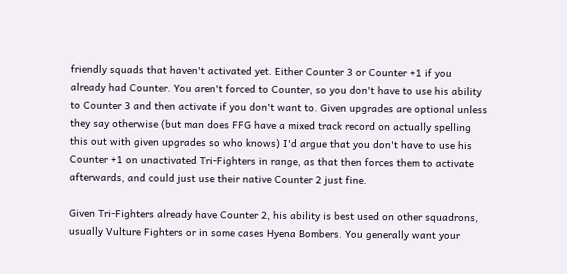friendly squads that haven't activated yet. Either Counter 3 or Counter +1 if you already had Counter. You aren't forced to Counter, so you don't have to use his ability to Counter 3 and then activate if you don't want to. Given upgrades are optional unless they say otherwise (but man does FFG have a mixed track record on actually spelling this out with given upgrades so who knows) I'd argue that you don't have to use his Counter +1 on unactivated Tri-Fighters in range, as that then forces them to activate afterwards, and could just use their native Counter 2 just fine.

Given Tri-Fighters already have Counter 2, his ability is best used on other squadrons, usually Vulture Fighters or in some cases Hyena Bombers. You generally want your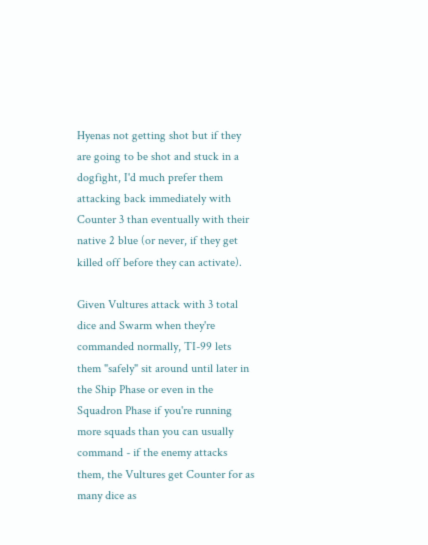Hyenas not getting shot but if they are going to be shot and stuck in a dogfight, I'd much prefer them attacking back immediately with Counter 3 than eventually with their native 2 blue (or never, if they get killed off before they can activate).

Given Vultures attack with 3 total dice and Swarm when they're commanded normally, TI-99 lets them "safely" sit around until later in the Ship Phase or even in the Squadron Phase if you're running more squads than you can usually command - if the enemy attacks them, the Vultures get Counter for as many dice as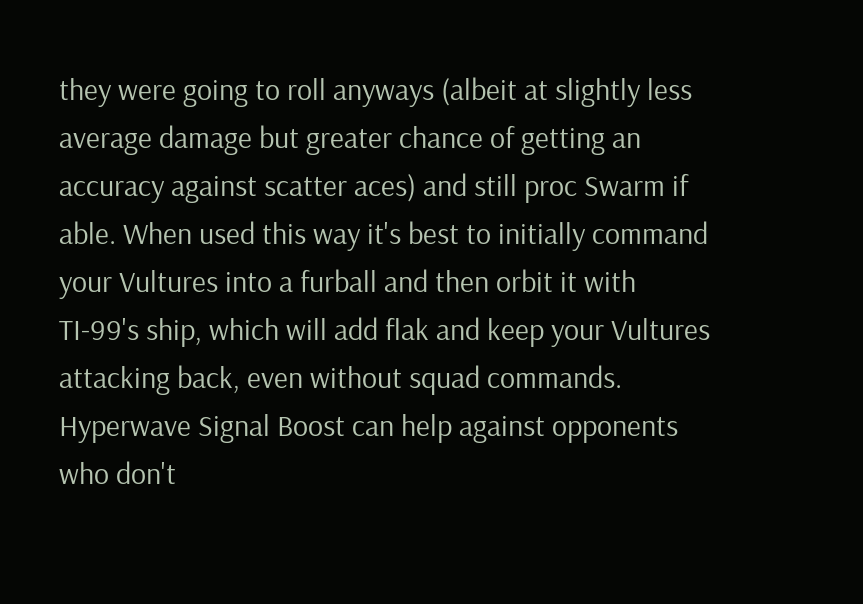they were going to roll anyways (albeit at slightly less average damage but greater chance of getting an accuracy against scatter aces) and still proc Swarm if able. When used this way it's best to initially command your Vultures into a furball and then orbit it with TI-99's ship, which will add flak and keep your Vultures attacking back, even without squad commands. Hyperwave Signal Boost can help against opponents who don't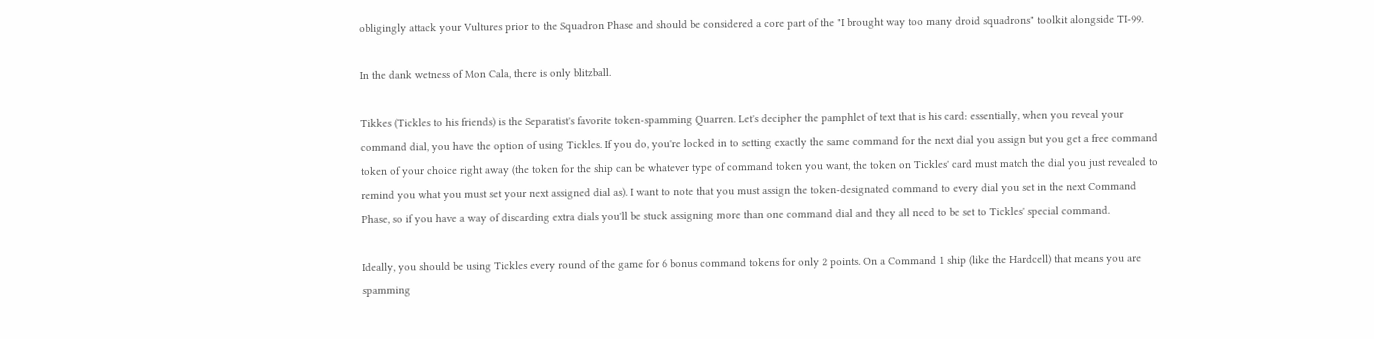obligingly attack your Vultures prior to the Squadron Phase and should be considered a core part of the "I brought way too many droid squadrons" toolkit alongside TI-99.

In the dank wetness of Mon Cala, there is only blitzball.

Tikkes (Tickles to his friends) is the Separatist's favorite token-spamming Quarren. Let's decipher the pamphlet of text that is his card: essentially, when you reveal your command dial, you have the option of using Tickles. If you do, you're locked in to setting exactly the same command for the next dial you assign but you get a free command token of your choice right away (the token for the ship can be whatever type of command token you want, the token on Tickles' card must match the dial you just revealed to remind you what you must set your next assigned dial as). I want to note that you must assign the token-designated command to every dial you set in the next Command Phase, so if you have a way of discarding extra dials you'll be stuck assigning more than one command dial and they all need to be set to Tickles' special command.

Ideally, you should be using Tickles every round of the game for 6 bonus command tokens for only 2 points. On a Command 1 ship (like the Hardcell) that means you are spamming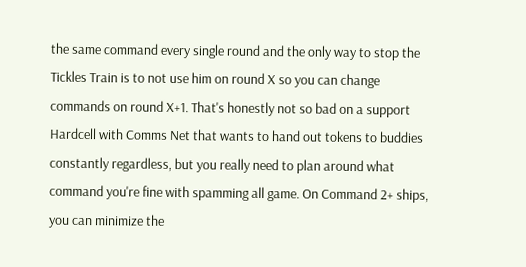the same command every single round and the only way to stop the Tickles Train is to not use him on round X so you can change commands on round X+1. That's honestly not so bad on a support Hardcell with Comms Net that wants to hand out tokens to buddies constantly regardless, but you really need to plan around what command you're fine with spamming all game. On Command 2+ ships, you can minimize the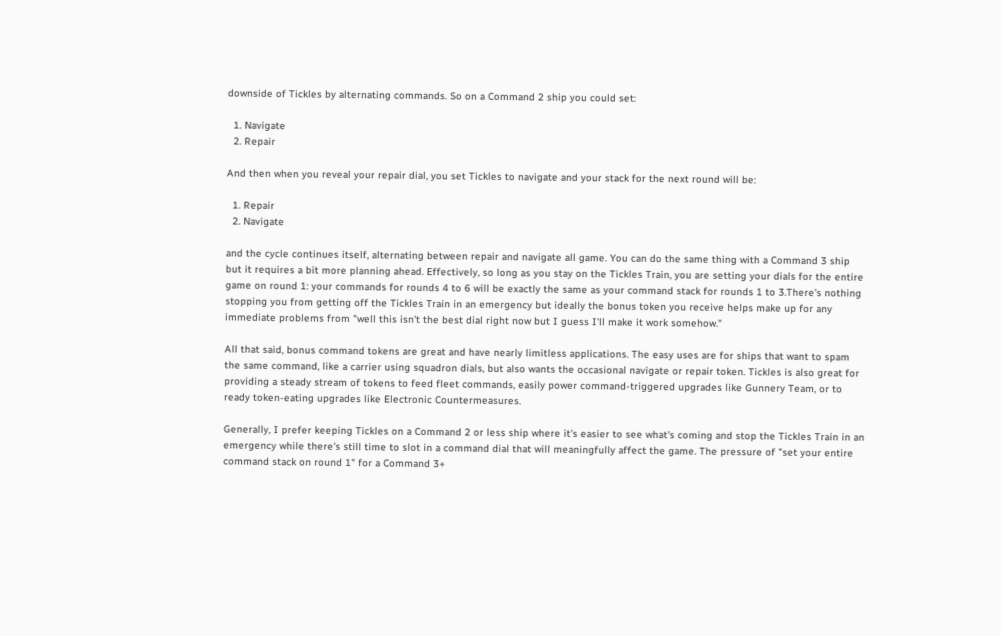downside of Tickles by alternating commands. So on a Command 2 ship you could set:

  1. Navigate
  2. Repair

And then when you reveal your repair dial, you set Tickles to navigate and your stack for the next round will be:

  1. Repair
  2. Navigate

and the cycle continues itself, alternating between repair and navigate all game. You can do the same thing with a Command 3 ship but it requires a bit more planning ahead. Effectively, so long as you stay on the Tickles Train, you are setting your dials for the entire game on round 1: your commands for rounds 4 to 6 will be exactly the same as your command stack for rounds 1 to 3.There's nothing stopping you from getting off the Tickles Train in an emergency but ideally the bonus token you receive helps make up for any immediate problems from "well this isn't the best dial right now but I guess I'll make it work somehow."

All that said, bonus command tokens are great and have nearly limitless applications. The easy uses are for ships that want to spam the same command, like a carrier using squadron dials, but also wants the occasional navigate or repair token. Tickles is also great for providing a steady stream of tokens to feed fleet commands, easily power command-triggered upgrades like Gunnery Team, or to ready token-eating upgrades like Electronic Countermeasures.

Generally, I prefer keeping Tickles on a Command 2 or less ship where it's easier to see what's coming and stop the Tickles Train in an emergency while there's still time to slot in a command dial that will meaningfully affect the game. The pressure of "set your entire command stack on round 1" for a Command 3+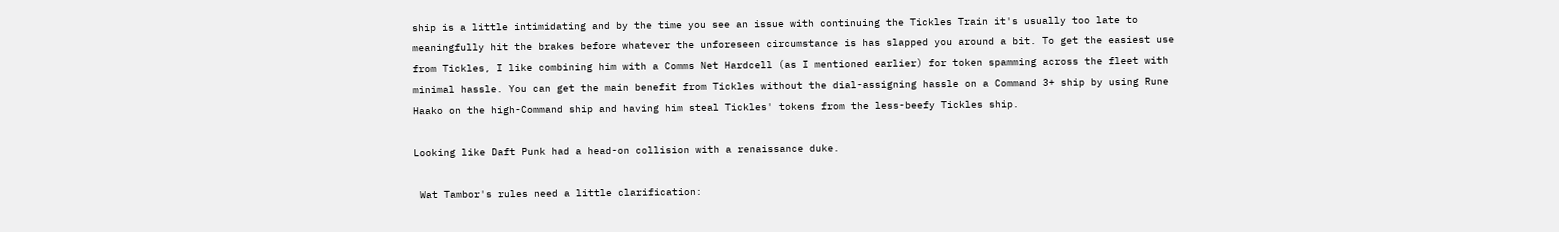ship is a little intimidating and by the time you see an issue with continuing the Tickles Train it's usually too late to meaningfully hit the brakes before whatever the unforeseen circumstance is has slapped you around a bit. To get the easiest use from Tickles, I like combining him with a Comms Net Hardcell (as I mentioned earlier) for token spamming across the fleet with minimal hassle. You can get the main benefit from Tickles without the dial-assigning hassle on a Command 3+ ship by using Rune Haako on the high-Command ship and having him steal Tickles' tokens from the less-beefy Tickles ship.

Looking like Daft Punk had a head-on collision with a renaissance duke.

 Wat Tambor's rules need a little clarification: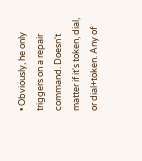• Obviously, he only triggers on a repair command. Doesn't matter if it's token, dial, or dial+token. Any of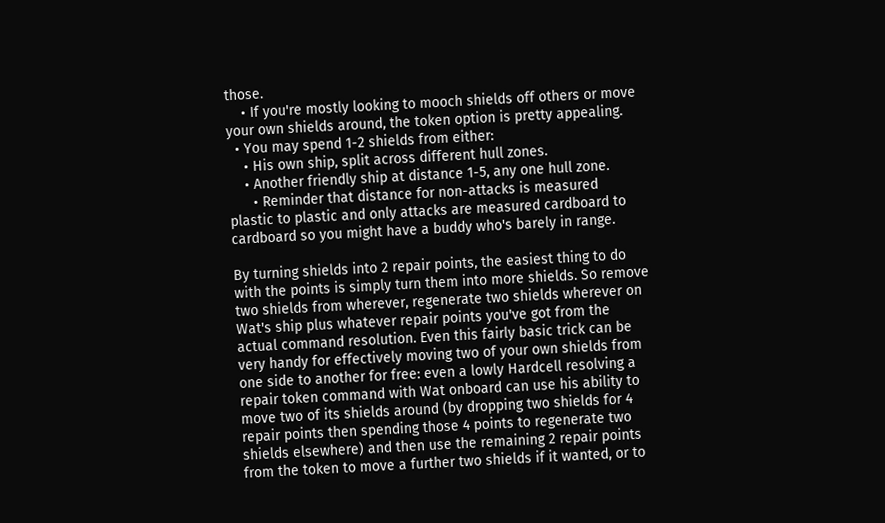those.
    • If you're mostly looking to mooch shields off others or move your own shields around, the token option is pretty appealing.
  • You may spend 1-2 shields from either:
    • His own ship, split across different hull zones.
    • Another friendly ship at distance 1-5, any one hull zone.
      • Reminder that distance for non-attacks is measured plastic to plastic and only attacks are measured cardboard to cardboard so you might have a buddy who's barely in range.

By turning shields into 2 repair points, the easiest thing to do with the points is simply turn them into more shields. So remove two shields from wherever, regenerate two shields wherever on Wat's ship plus whatever repair points you've got from the actual command resolution. Even this fairly basic trick can be very handy for effectively moving two of your own shields from one side to another for free: even a lowly Hardcell resolving a repair token command with Wat onboard can use his ability to move two of its shields around (by dropping two shields for 4 repair points then spending those 4 points to regenerate two shields elsewhere) and then use the remaining 2 repair points from the token to move a further two shields if it wanted, or to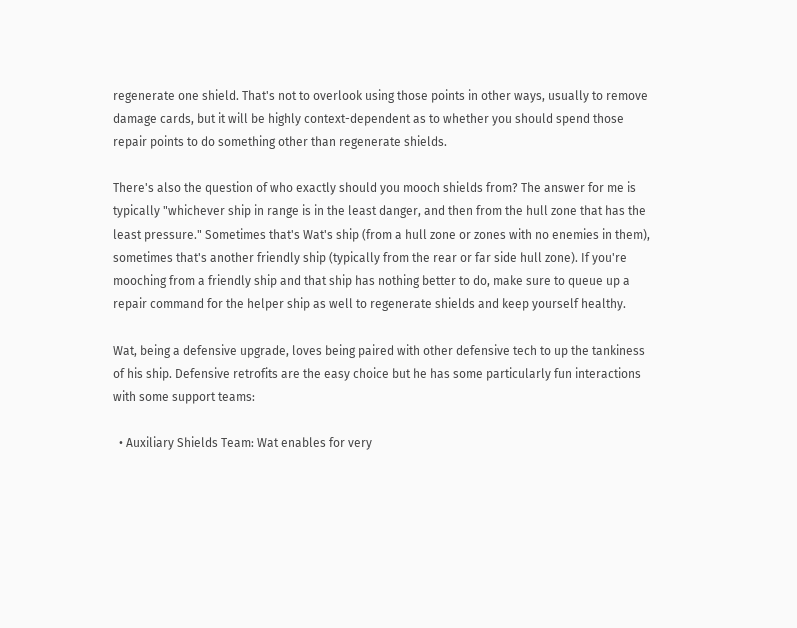regenerate one shield. That's not to overlook using those points in other ways, usually to remove damage cards, but it will be highly context-dependent as to whether you should spend those repair points to do something other than regenerate shields.

There's also the question of who exactly should you mooch shields from? The answer for me is typically "whichever ship in range is in the least danger, and then from the hull zone that has the least pressure." Sometimes that's Wat's ship (from a hull zone or zones with no enemies in them), sometimes that's another friendly ship (typically from the rear or far side hull zone). If you're mooching from a friendly ship and that ship has nothing better to do, make sure to queue up a repair command for the helper ship as well to regenerate shields and keep yourself healthy.

Wat, being a defensive upgrade, loves being paired with other defensive tech to up the tankiness of his ship. Defensive retrofits are the easy choice but he has some particularly fun interactions with some support teams:

  • Auxiliary Shields Team: Wat enables for very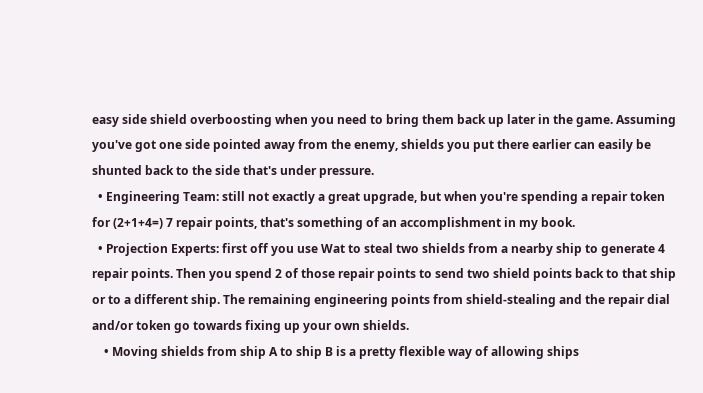easy side shield overboosting when you need to bring them back up later in the game. Assuming you've got one side pointed away from the enemy, shields you put there earlier can easily be shunted back to the side that's under pressure.
  • Engineering Team: still not exactly a great upgrade, but when you're spending a repair token for (2+1+4=) 7 repair points, that's something of an accomplishment in my book.
  • Projection Experts: first off you use Wat to steal two shields from a nearby ship to generate 4 repair points. Then you spend 2 of those repair points to send two shield points back to that ship or to a different ship. The remaining engineering points from shield-stealing and the repair dial and/or token go towards fixing up your own shields.
    • Moving shields from ship A to ship B is a pretty flexible way of allowing ships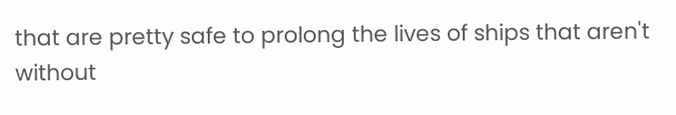that are pretty safe to prolong the lives of ships that aren't without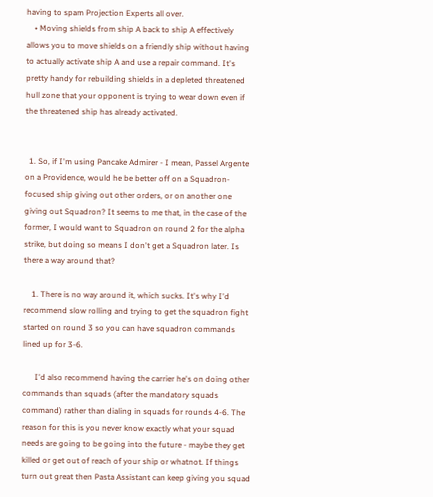having to spam Projection Experts all over.
    • Moving shields from ship A back to ship A effectively allows you to move shields on a friendly ship without having to actually activate ship A and use a repair command. It's pretty handy for rebuilding shields in a depleted threatened hull zone that your opponent is trying to wear down even if the threatened ship has already activated.


  1. So, if I'm using Pancake Admirer - I mean, Passel Argente on a Providence, would he be better off on a Squadron-focused ship giving out other orders, or on another one giving out Squadron? It seems to me that, in the case of the former, I would want to Squadron on round 2 for the alpha strike, but doing so means I don't get a Squadron later. Is there a way around that?

    1. There is no way around it, which sucks. It's why I'd recommend slow rolling and trying to get the squadron fight started on round 3 so you can have squadron commands lined up for 3-6.

      I'd also recommend having the carrier he's on doing other commands than squads (after the mandatory squads command) rather than dialing in squads for rounds 4-6. The reason for this is you never know exactly what your squad needs are going to be going into the future - maybe they get killed or get out of reach of your ship or whatnot. If things turn out great then Pasta Assistant can keep giving you squad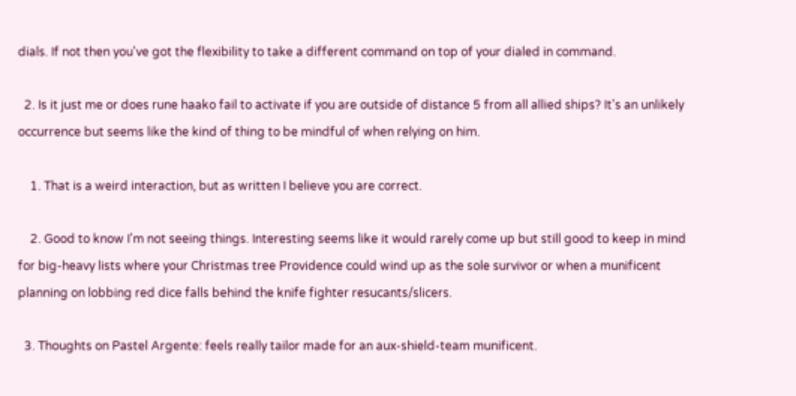dials. If not then you've got the flexibility to take a different command on top of your dialed in command.

  2. Is it just me or does rune haako fail to activate if you are outside of distance 5 from all allied ships? It's an unlikely occurrence but seems like the kind of thing to be mindful of when relying on him.

    1. That is a weird interaction, but as written I believe you are correct.

    2. Good to know I'm not seeing things. Interesting seems like it would rarely come up but still good to keep in mind for big-heavy lists where your Christmas tree Providence could wind up as the sole survivor or when a munificent planning on lobbing red dice falls behind the knife fighter resucants/slicers.

  3. Thoughts on Pastel Argente: feels really tailor made for an aux-shield-team munificent.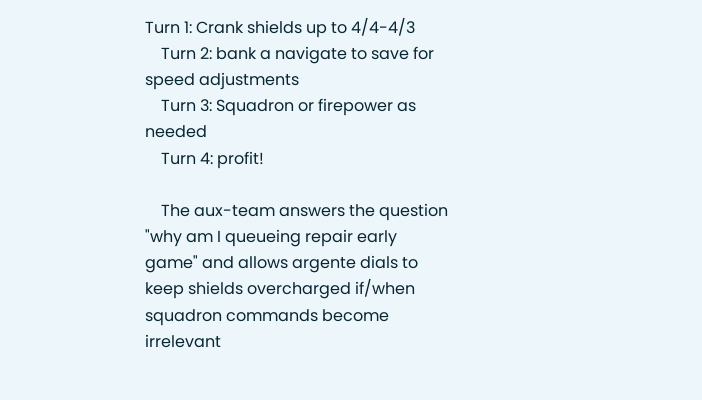Turn 1: Crank shields up to 4/4-4/3
    Turn 2: bank a navigate to save for speed adjustments
    Turn 3: Squadron or firepower as needed
    Turn 4: profit!

    The aux-team answers the question "why am I queueing repair early game" and allows argente dials to keep shields overcharged if/when squadron commands become irrelevant